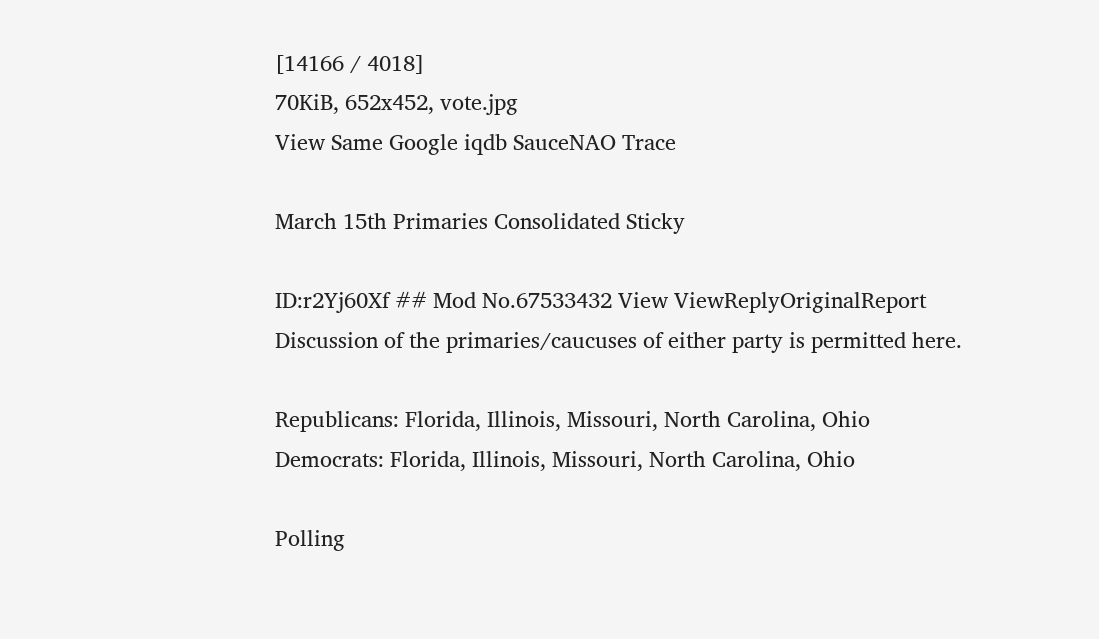[14166 / 4018]
70KiB, 652x452, vote.jpg
View Same Google iqdb SauceNAO Trace

March 15th Primaries Consolidated Sticky

ID:r2Yj60Xf ## Mod No.67533432 View ViewReplyOriginalReport
Discussion of the primaries/caucuses of either party is permitted here.

Republicans: Florida, Illinois, Missouri, North Carolina, Ohio
Democrats: Florida, Illinois, Missouri, North Carolina, Ohio

Polling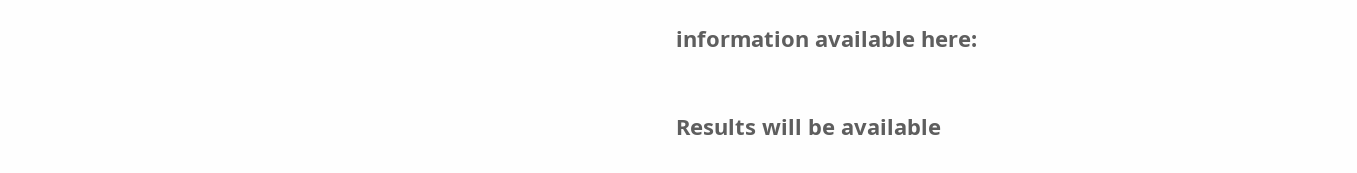information available here:

Results will be available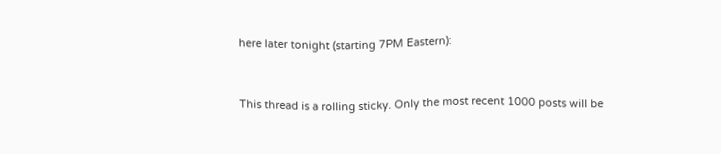here later tonight (starting 7PM Eastern):


This thread is a rolling sticky. Only the most recent 1000 posts will be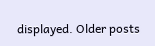displayed. Older posts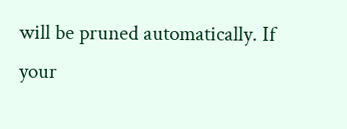will be pruned automatically. If your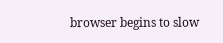browser begins to slow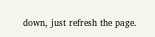down, just refresh the page.